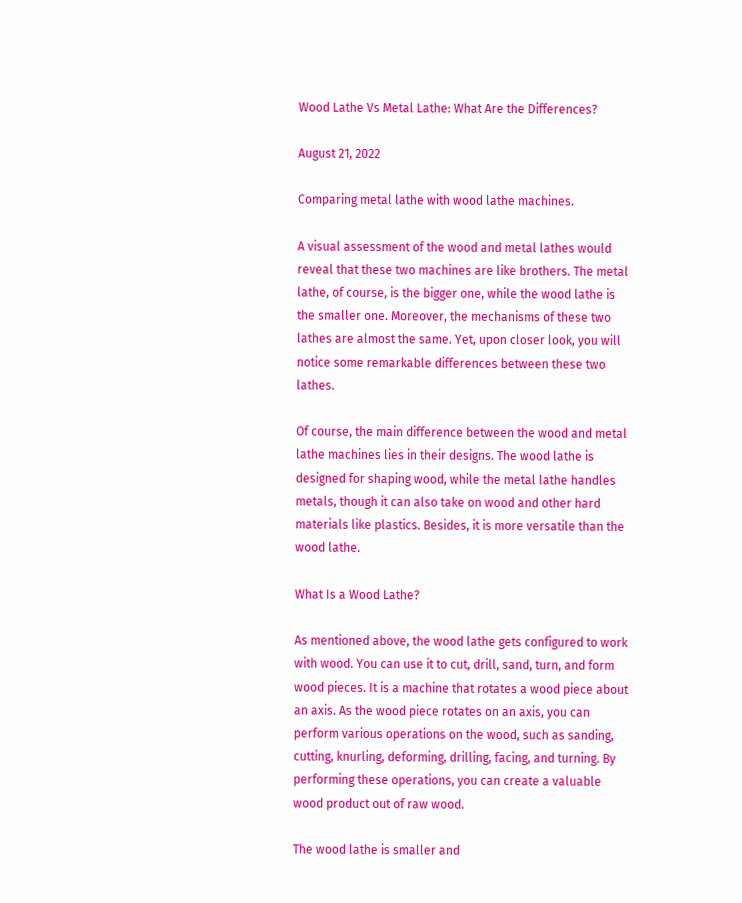Wood Lathe Vs Metal Lathe: What Are the Differences?

August 21, 2022

Comparing metal lathe with wood lathe machines.

A visual assessment of the wood and metal lathes would reveal that these two machines are like brothers. The metal lathe, of course, is the bigger one, while the wood lathe is the smaller one. Moreover, the mechanisms of these two lathes are almost the same. Yet, upon closer look, you will notice some remarkable differences between these two lathes.

Of course, the main difference between the wood and metal lathe machines lies in their designs. The wood lathe is designed for shaping wood, while the metal lathe handles metals, though it can also take on wood and other hard materials like plastics. Besides, it is more versatile than the wood lathe.

What Is a Wood Lathe?

As mentioned above, the wood lathe gets configured to work with wood. You can use it to cut, drill, sand, turn, and form wood pieces. It is a machine that rotates a wood piece about an axis. As the wood piece rotates on an axis, you can perform various operations on the wood, such as sanding, cutting, knurling, deforming, drilling, facing, and turning. By performing these operations, you can create a valuable wood product out of raw wood.

The wood lathe is smaller and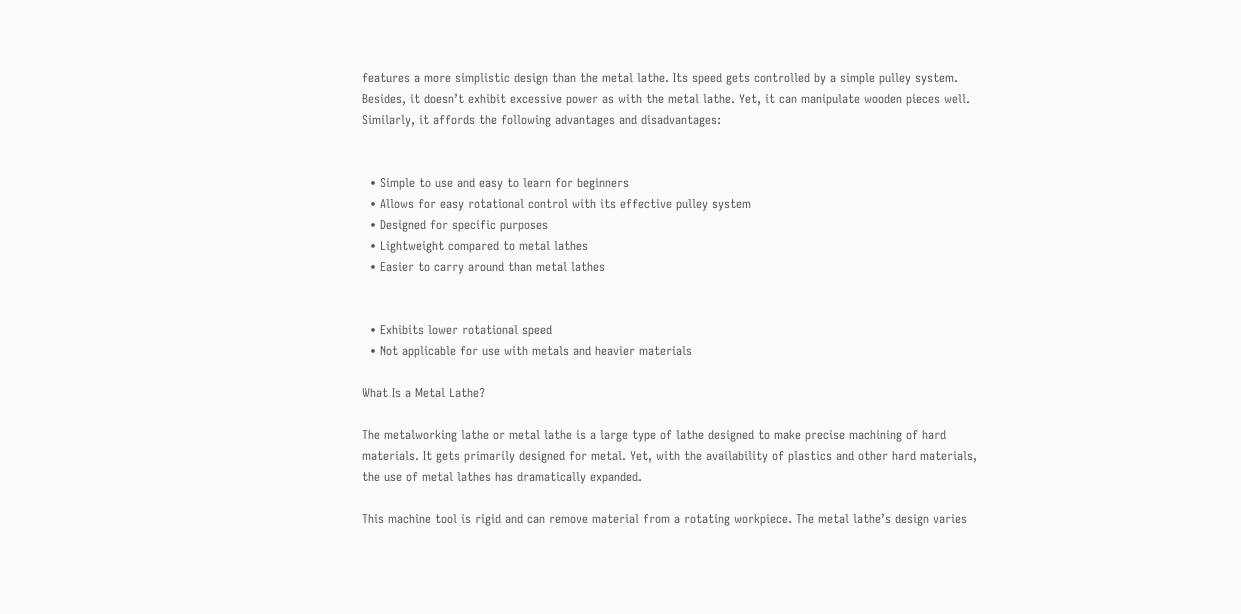features a more simplistic design than the metal lathe. Its speed gets controlled by a simple pulley system. Besides, it doesn’t exhibit excessive power as with the metal lathe. Yet, it can manipulate wooden pieces well. Similarly, it affords the following advantages and disadvantages:


  • Simple to use and easy to learn for beginners
  • Allows for easy rotational control with its effective pulley system
  • Designed for specific purposes
  • Lightweight compared to metal lathes
  • Easier to carry around than metal lathes


  • Exhibits lower rotational speed
  • Not applicable for use with metals and heavier materials

What Is a Metal Lathe?

The metalworking lathe or metal lathe is a large type of lathe designed to make precise machining of hard materials. It gets primarily designed for metal. Yet, with the availability of plastics and other hard materials, the use of metal lathes has dramatically expanded.

This machine tool is rigid and can remove material from a rotating workpiece. The metal lathe’s design varies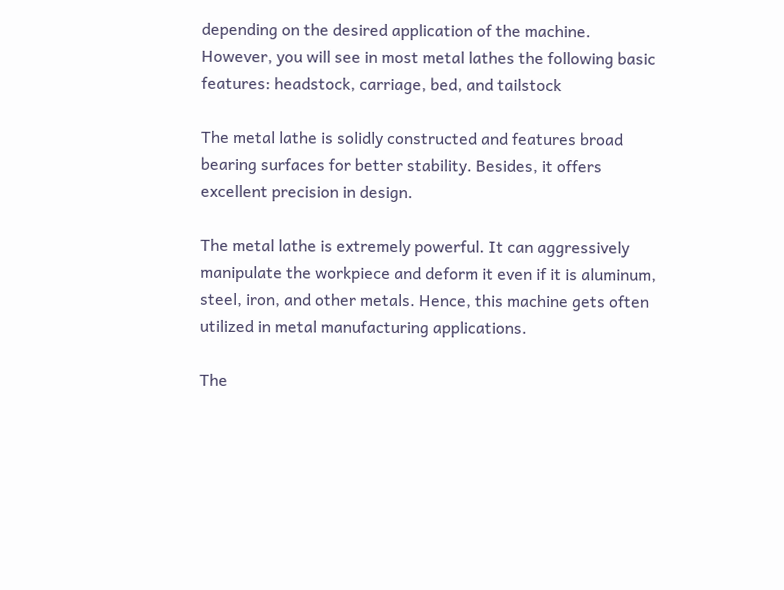depending on the desired application of the machine. However, you will see in most metal lathes the following basic features: headstock, carriage, bed, and tailstock

The metal lathe is solidly constructed and features broad bearing surfaces for better stability. Besides, it offers excellent precision in design.

The metal lathe is extremely powerful. It can aggressively manipulate the workpiece and deform it even if it is aluminum, steel, iron, and other metals. Hence, this machine gets often utilized in metal manufacturing applications.

The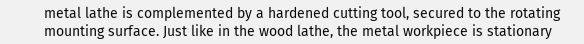metal lathe is complemented by a hardened cutting tool, secured to the rotating mounting surface. Just like in the wood lathe, the metal workpiece is stationary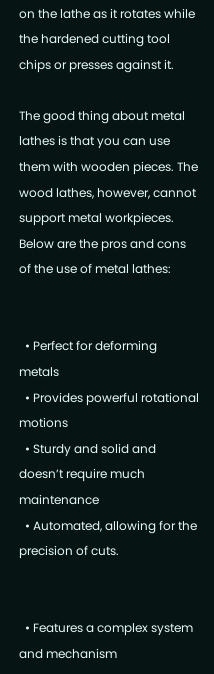on the lathe as it rotates while the hardened cutting tool chips or presses against it.

The good thing about metal lathes is that you can use them with wooden pieces. The wood lathes, however, cannot support metal workpieces. Below are the pros and cons of the use of metal lathes:


  • Perfect for deforming metals
  • Provides powerful rotational motions
  • Sturdy and solid and doesn’t require much maintenance
  • Automated, allowing for the precision of cuts.


  • Features a complex system and mechanism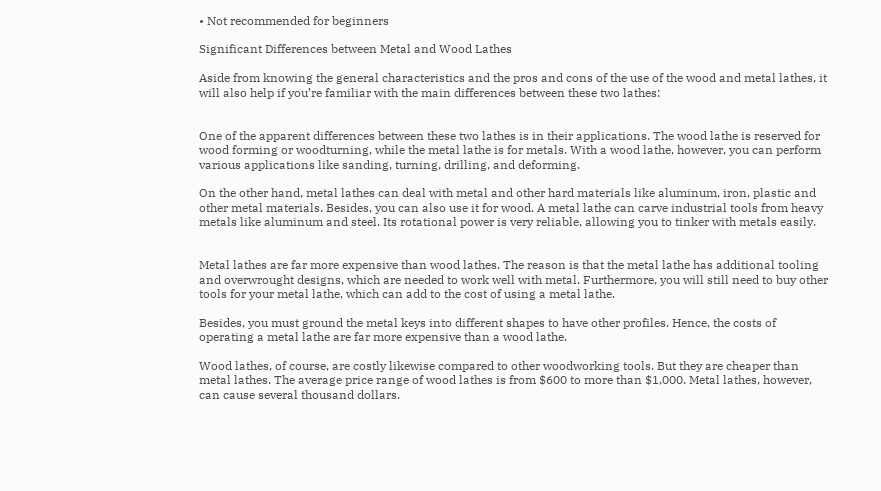• Not recommended for beginners

Significant Differences between Metal and Wood Lathes

Aside from knowing the general characteristics and the pros and cons of the use of the wood and metal lathes, it will also help if you’re familiar with the main differences between these two lathes:


One of the apparent differences between these two lathes is in their applications. The wood lathe is reserved for wood forming or woodturning, while the metal lathe is for metals. With a wood lathe, however, you can perform various applications like sanding, turning, drilling, and deforming.

On the other hand, metal lathes can deal with metal and other hard materials like aluminum, iron, plastic and other metal materials. Besides, you can also use it for wood. A metal lathe can carve industrial tools from heavy metals like aluminum and steel. Its rotational power is very reliable, allowing you to tinker with metals easily.


Metal lathes are far more expensive than wood lathes. The reason is that the metal lathe has additional tooling and overwrought designs, which are needed to work well with metal. Furthermore, you will still need to buy other tools for your metal lathe, which can add to the cost of using a metal lathe.

Besides, you must ground the metal keys into different shapes to have other profiles. Hence, the costs of operating a metal lathe are far more expensive than a wood lathe.

Wood lathes, of course, are costly likewise compared to other woodworking tools. But they are cheaper than metal lathes. The average price range of wood lathes is from $600 to more than $1,000. Metal lathes, however, can cause several thousand dollars.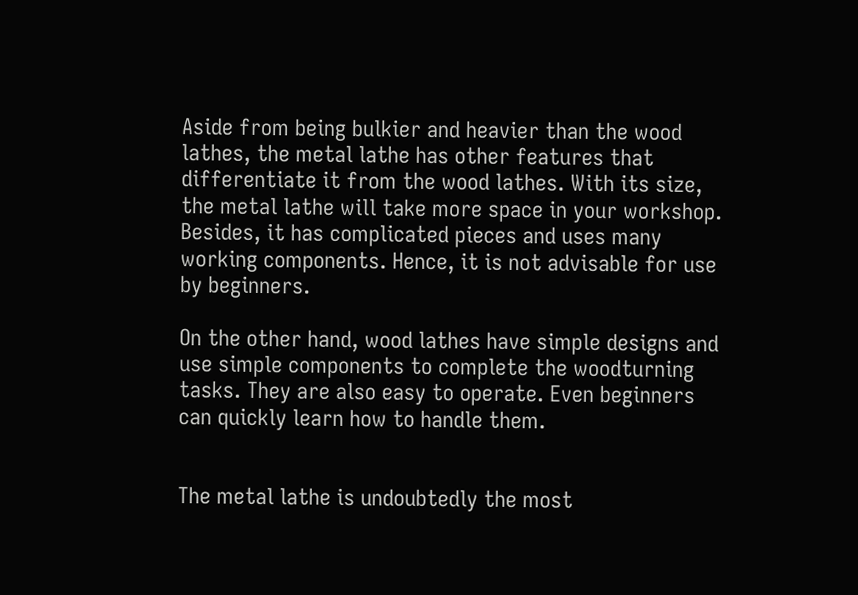Aside from being bulkier and heavier than the wood lathes, the metal lathe has other features that differentiate it from the wood lathes. With its size, the metal lathe will take more space in your workshop. Besides, it has complicated pieces and uses many working components. Hence, it is not advisable for use by beginners.

On the other hand, wood lathes have simple designs and use simple components to complete the woodturning tasks. They are also easy to operate. Even beginners can quickly learn how to handle them.


The metal lathe is undoubtedly the most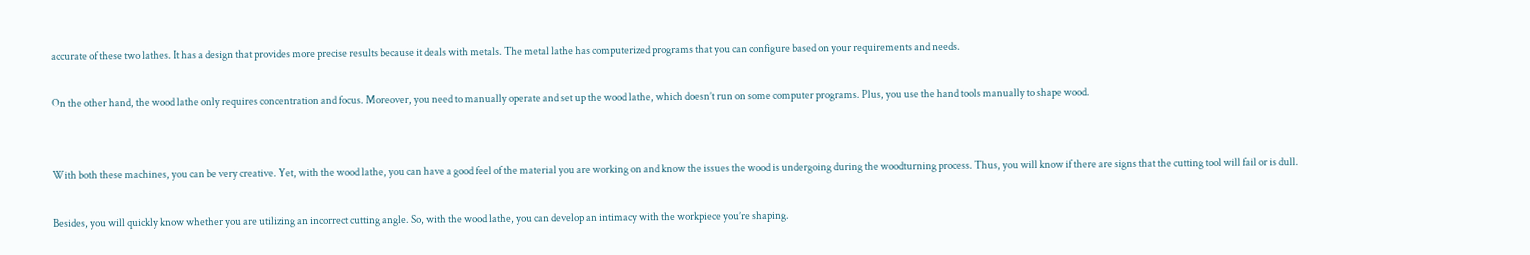accurate of these two lathes. It has a design that provides more precise results because it deals with metals. The metal lathe has computerized programs that you can configure based on your requirements and needs.

On the other hand, the wood lathe only requires concentration and focus. Moreover, you need to manually operate and set up the wood lathe, which doesn’t run on some computer programs. Plus, you use the hand tools manually to shape wood.


With both these machines, you can be very creative. Yet, with the wood lathe, you can have a good feel of the material you are working on and know the issues the wood is undergoing during the woodturning process. Thus, you will know if there are signs that the cutting tool will fail or is dull.

Besides, you will quickly know whether you are utilizing an incorrect cutting angle. So, with the wood lathe, you can develop an intimacy with the workpiece you’re shaping.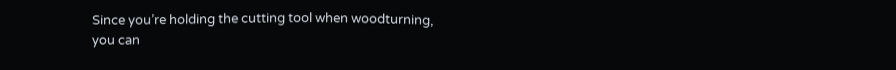Since you’re holding the cutting tool when woodturning, you can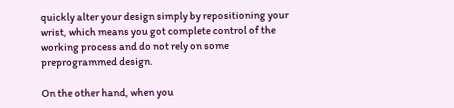quickly alter your design simply by repositioning your wrist, which means you got complete control of the working process and do not rely on some preprogrammed design.

On the other hand, when you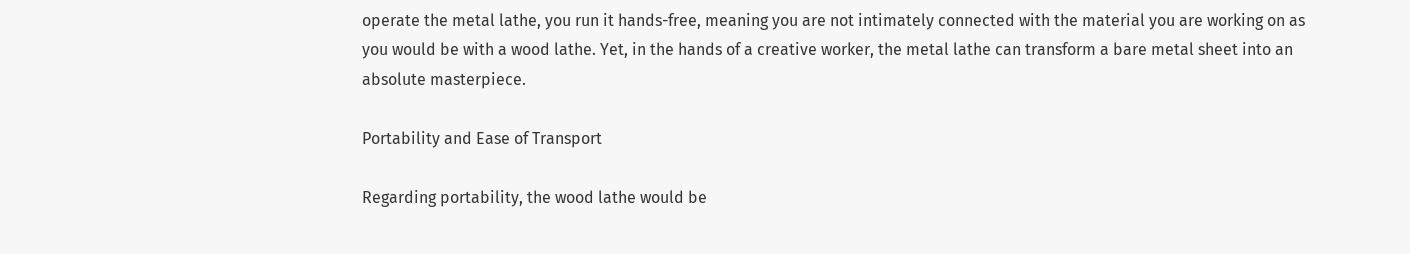operate the metal lathe, you run it hands-free, meaning you are not intimately connected with the material you are working on as you would be with a wood lathe. Yet, in the hands of a creative worker, the metal lathe can transform a bare metal sheet into an absolute masterpiece.

Portability and Ease of Transport

Regarding portability, the wood lathe would be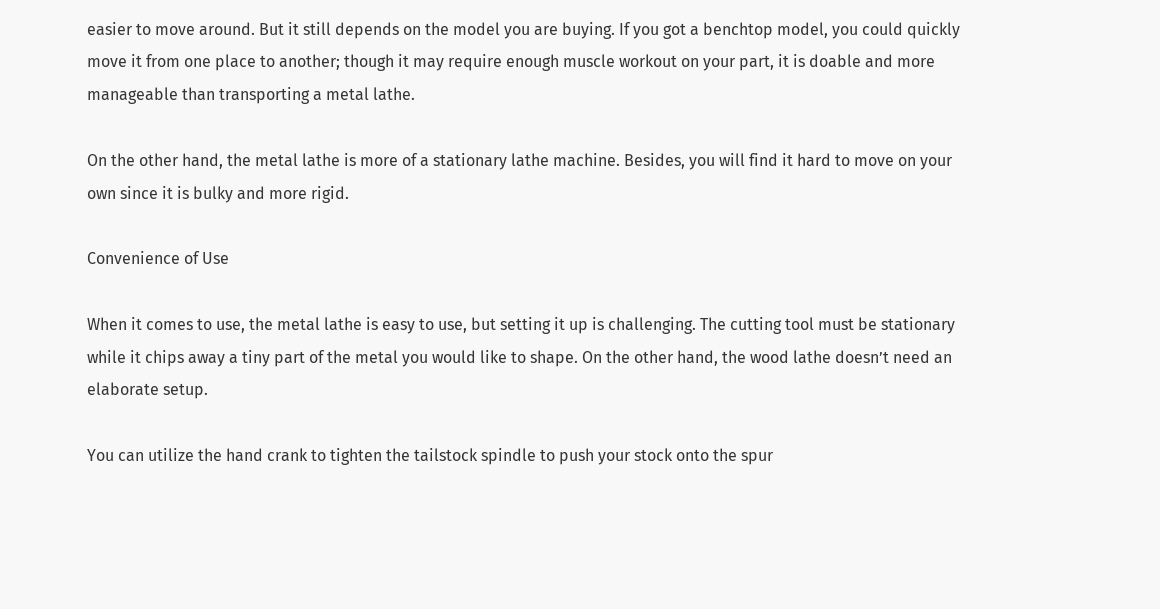easier to move around. But it still depends on the model you are buying. If you got a benchtop model, you could quickly move it from one place to another; though it may require enough muscle workout on your part, it is doable and more manageable than transporting a metal lathe.

On the other hand, the metal lathe is more of a stationary lathe machine. Besides, you will find it hard to move on your own since it is bulky and more rigid.

Convenience of Use

When it comes to use, the metal lathe is easy to use, but setting it up is challenging. The cutting tool must be stationary while it chips away a tiny part of the metal you would like to shape. On the other hand, the wood lathe doesn’t need an elaborate setup.

You can utilize the hand crank to tighten the tailstock spindle to push your stock onto the spur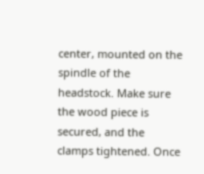center, mounted on the spindle of the headstock. Make sure the wood piece is secured, and the clamps tightened. Once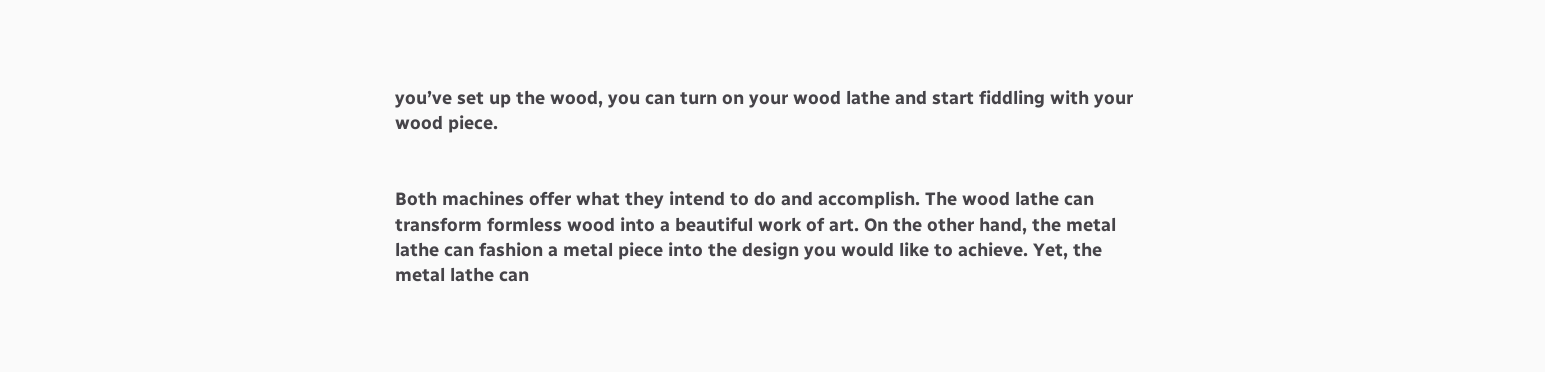you’ve set up the wood, you can turn on your wood lathe and start fiddling with your wood piece.


Both machines offer what they intend to do and accomplish. The wood lathe can transform formless wood into a beautiful work of art. On the other hand, the metal lathe can fashion a metal piece into the design you would like to achieve. Yet, the metal lathe can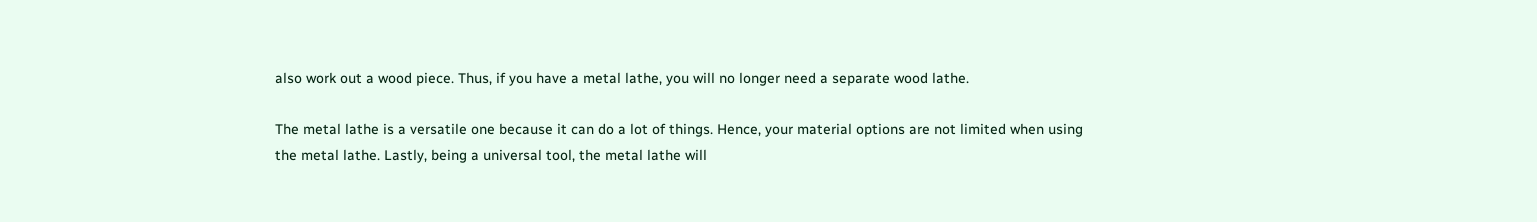also work out a wood piece. Thus, if you have a metal lathe, you will no longer need a separate wood lathe.

The metal lathe is a versatile one because it can do a lot of things. Hence, your material options are not limited when using the metal lathe. Lastly, being a universal tool, the metal lathe will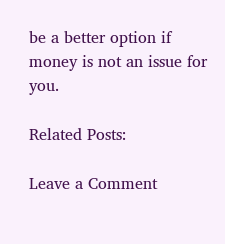be a better option if money is not an issue for you.

Related Posts:

Leave a Comment